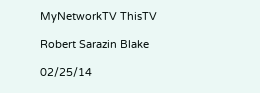MyNetworkTV ThisTV

Robert Sarazin Blake

02/25/14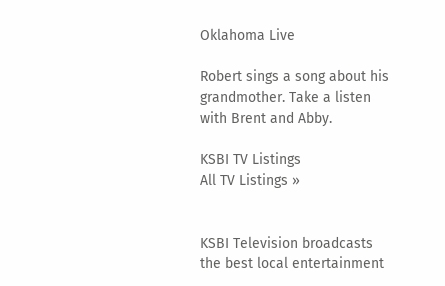Oklahoma Live

Robert sings a song about his grandmother. Take a listen with Brent and Abby.

KSBI TV Listings
All TV Listings »


KSBI Television broadcasts the best local entertainment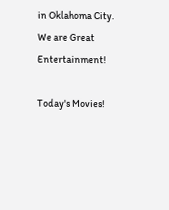in Oklahoma City.
We are Great Entertainment!

Today's Movies!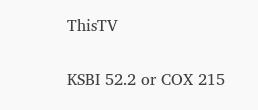ThisTV

KSBI 52.2 or COX 215